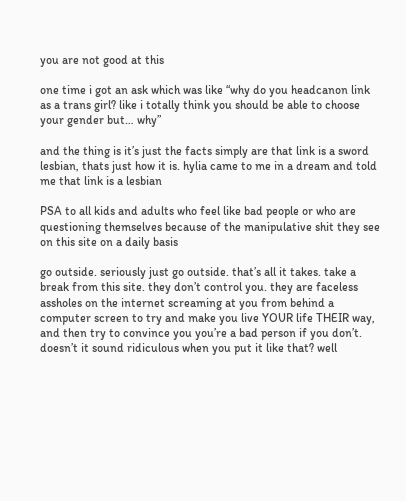you are not good at this

one time i got an ask which was like “why do you headcanon link as a trans girl? like i totally think you should be able to choose your gender but… why”

and the thing is it’s just the facts simply are that link is a sword lesbian, thats just how it is. hylia came to me in a dream and told me that link is a lesbian

PSA to all kids and adults who feel like bad people or who are questioning themselves because of the manipulative shit they see on this site on a daily basis

go outside. seriously just go outside. that’s all it takes. take a break from this site. they don’t control you. they are faceless assholes on the internet screaming at you from behind a computer screen to try and make you live YOUR life THEIR way, and then try to convince you you’re a bad person if you don’t. doesn’t it sound ridiculous when you put it like that? well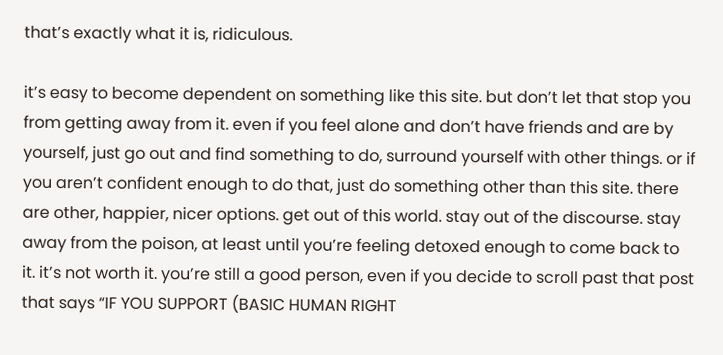that’s exactly what it is, ridiculous.

it’s easy to become dependent on something like this site. but don’t let that stop you from getting away from it. even if you feel alone and don’t have friends and are by yourself, just go out and find something to do, surround yourself with other things. or if you aren’t confident enough to do that, just do something other than this site. there are other, happier, nicer options. get out of this world. stay out of the discourse. stay away from the poison, at least until you’re feeling detoxed enough to come back to it. it’s not worth it. you’re still a good person, even if you decide to scroll past that post that says “IF YOU SUPPORT (BASIC HUMAN RIGHT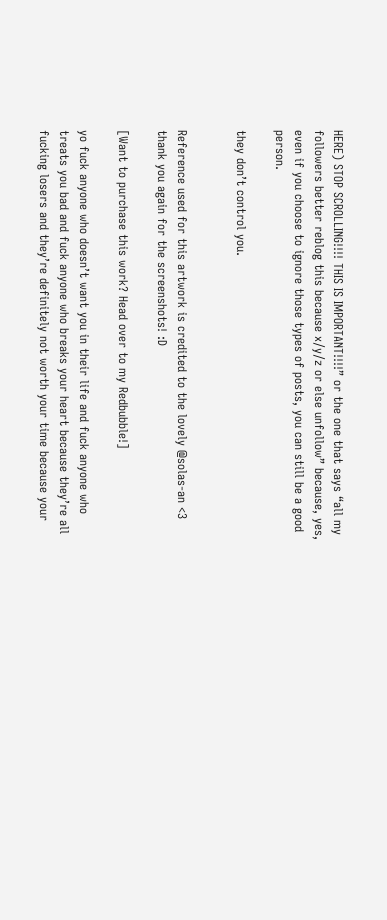HERE) STOP SCROLLING!!!! THIS IS IMPORTANT!!!!” or the one that says “all my followers better reblog this because x/y/z or else unfollow” because, yes, even if you choose to ignore those types of posts, you can still be a good person.

they don’t control you.


Reference used for this artwork is credited to the lovely @solas-an <3 thank you again for the screenshots! :D

[Want to purchase this work? Head over to my Redbubble!]

yo fuck anyone who doesn’t want you in their life and fuck anyone who treats you bad and fuck anyone who breaks your heart because they’re all fucking losers and they’re definitely not worth your time because your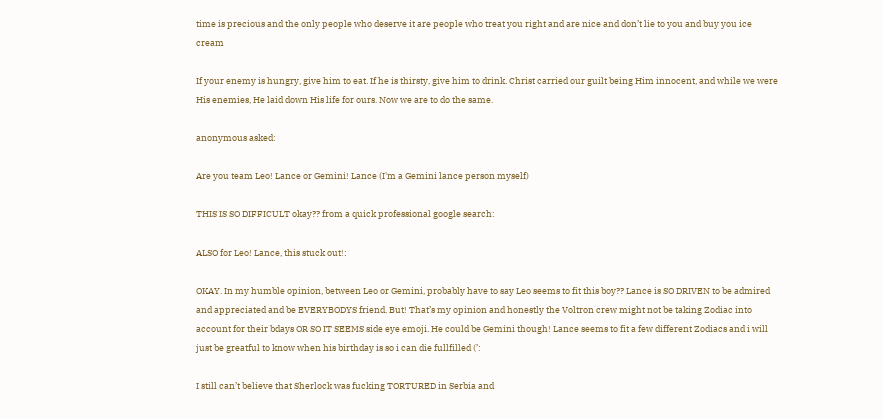time is precious and the only people who deserve it are people who treat you right and are nice and don’t lie to you and buy you ice cream

If your enemy is hungry, give him to eat. If he is thirsty, give him to drink. Christ carried our guilt being Him innocent, and while we were His enemies, He laid down His life for ours. Now we are to do the same.

anonymous asked:

Are you team Leo! Lance or Gemini! Lance (I'm a Gemini lance person myself)

THIS IS SO DIFFICULT okay?? from a quick professional google search:

ALSO for Leo! Lance, this stuck out!:

OKAY. In my humble opinion, between Leo or Gemini, probably have to say Leo seems to fit this boy?? Lance is SO DRIVEN to be admired and appreciated and be EVERYBODYS friend. But! That’s my opinion and honestly the Voltron crew might not be taking Zodiac into account for their bdays OR SO IT SEEMS side eye emoji. He could be Gemini though! Lance seems to fit a few different Zodiacs and i will just be greatful to know when his birthday is so i can die fullfilled (’:

I still can’t believe that Sherlock was fucking TORTURED in Serbia and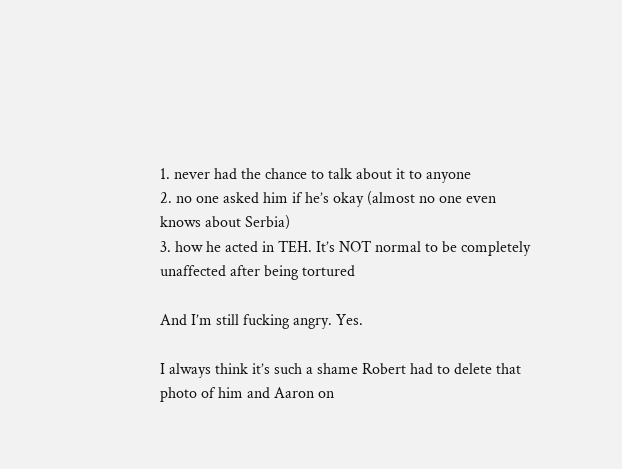1. never had the chance to talk about it to anyone
2. no one asked him if he’s okay (almost no one even knows about Serbia)
3. how he acted in TEH. It’s NOT normal to be completely unaffected after being tortured

And I’m still fucking angry. Yes.

I always think it’s such a shame Robert had to delete that photo of him and Aaron on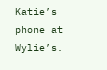Katie’s phone at Wylie’s.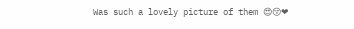Was such a lovely picture of them 😍😚❤